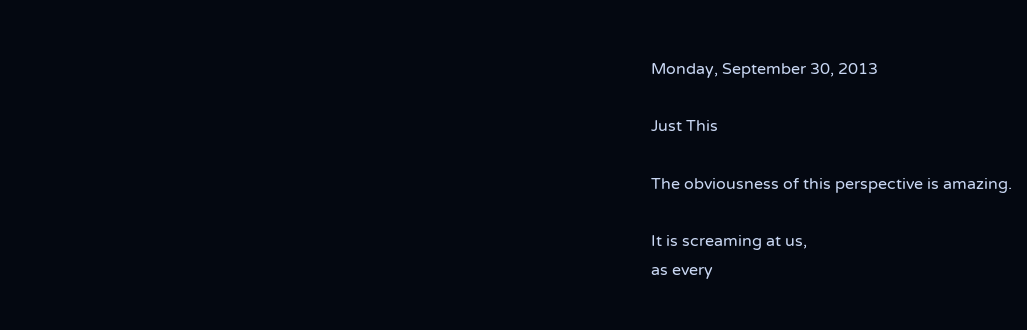Monday, September 30, 2013

Just This

The obviousness of this perspective is amazing.

It is screaming at us,
as every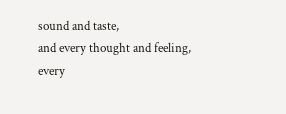sound and taste,
and every thought and feeling,
every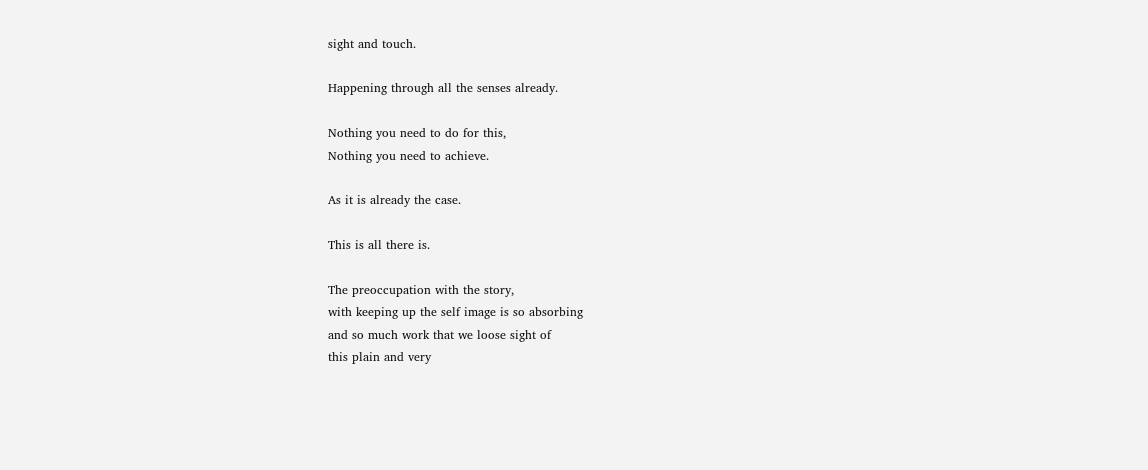sight and touch.

Happening through all the senses already.

Nothing you need to do for this,
Nothing you need to achieve.

As it is already the case.

This is all there is.

The preoccupation with the story,
with keeping up the self image is so absorbing
and so much work that we loose sight of
this plain and very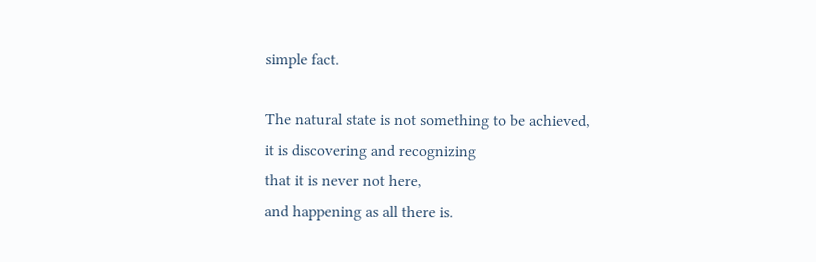simple fact.

The natural state is not something to be achieved,
it is discovering and recognizing
that it is never not here,
and happening as all there is.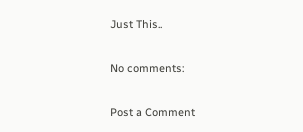Just This..

No comments:

Post a Comment